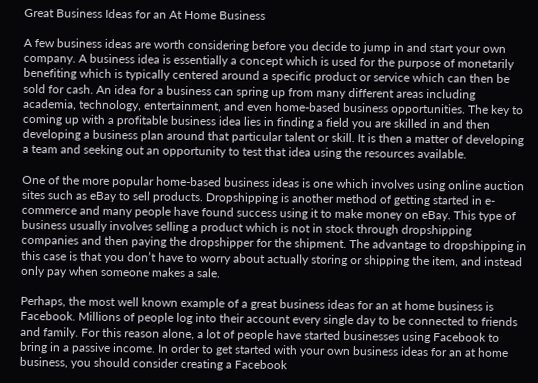Great Business Ideas for an At Home Business

A few business ideas are worth considering before you decide to jump in and start your own company. A business idea is essentially a concept which is used for the purpose of monetarily benefiting which is typically centered around a specific product or service which can then be sold for cash. An idea for a business can spring up from many different areas including academia, technology, entertainment, and even home-based business opportunities. The key to coming up with a profitable business idea lies in finding a field you are skilled in and then developing a business plan around that particular talent or skill. It is then a matter of developing a team and seeking out an opportunity to test that idea using the resources available.

One of the more popular home-based business ideas is one which involves using online auction sites such as eBay to sell products. Dropshipping is another method of getting started in e-commerce and many people have found success using it to make money on eBay. This type of business usually involves selling a product which is not in stock through dropshipping companies and then paying the dropshipper for the shipment. The advantage to dropshipping in this case is that you don’t have to worry about actually storing or shipping the item, and instead only pay when someone makes a sale.

Perhaps, the most well known example of a great business ideas for an at home business is Facebook. Millions of people log into their account every single day to be connected to friends and family. For this reason alone, a lot of people have started businesses using Facebook to bring in a passive income. In order to get started with your own business ideas for an at home business, you should consider creating a Facebook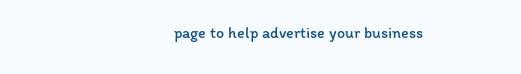page to help advertise your business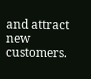and attract new customers.